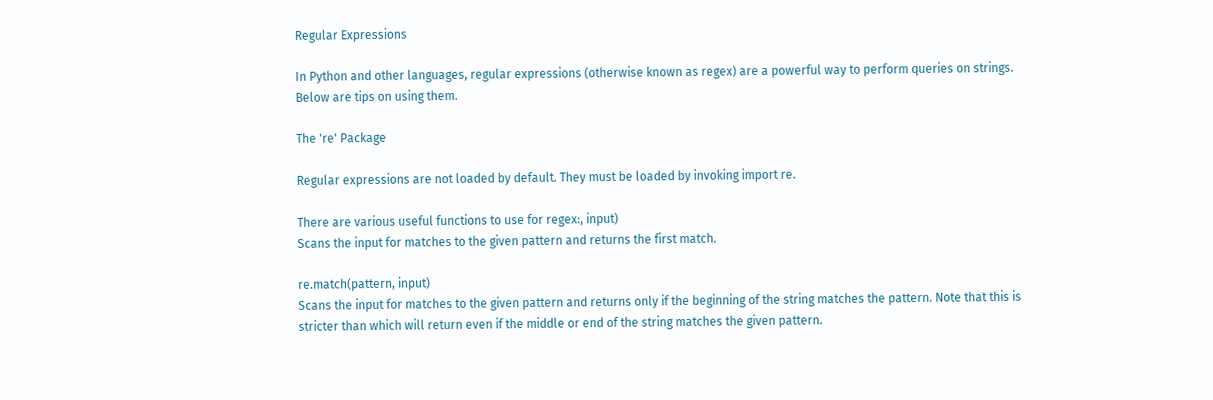Regular Expressions

In Python and other languages, regular expressions (otherwise known as regex) are a powerful way to perform queries on strings. Below are tips on using them.

The 're' Package

Regular expressions are not loaded by default. They must be loaded by invoking import re.

There are various useful functions to use for regex:, input)
Scans the input for matches to the given pattern and returns the first match.

re.match(pattern, input)
Scans the input for matches to the given pattern and returns only if the beginning of the string matches the pattern. Note that this is stricter than which will return even if the middle or end of the string matches the given pattern.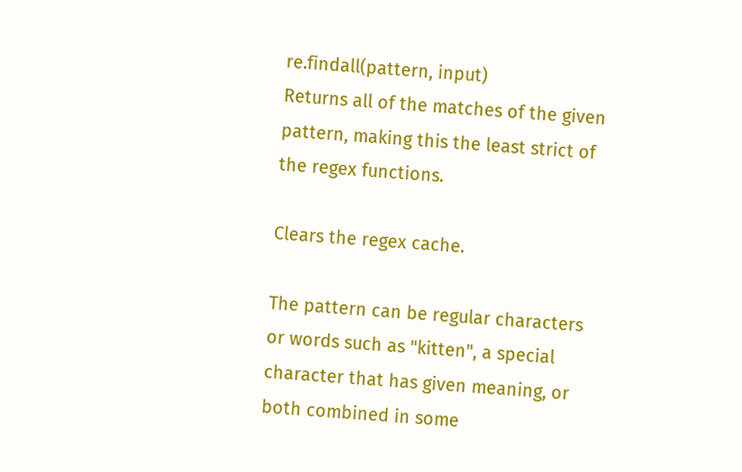re.findall(pattern, input)
Returns all of the matches of the given pattern, making this the least strict of the regex functions.

Clears the regex cache.

The pattern can be regular characters or words such as "kitten", a special character that has given meaning, or both combined in some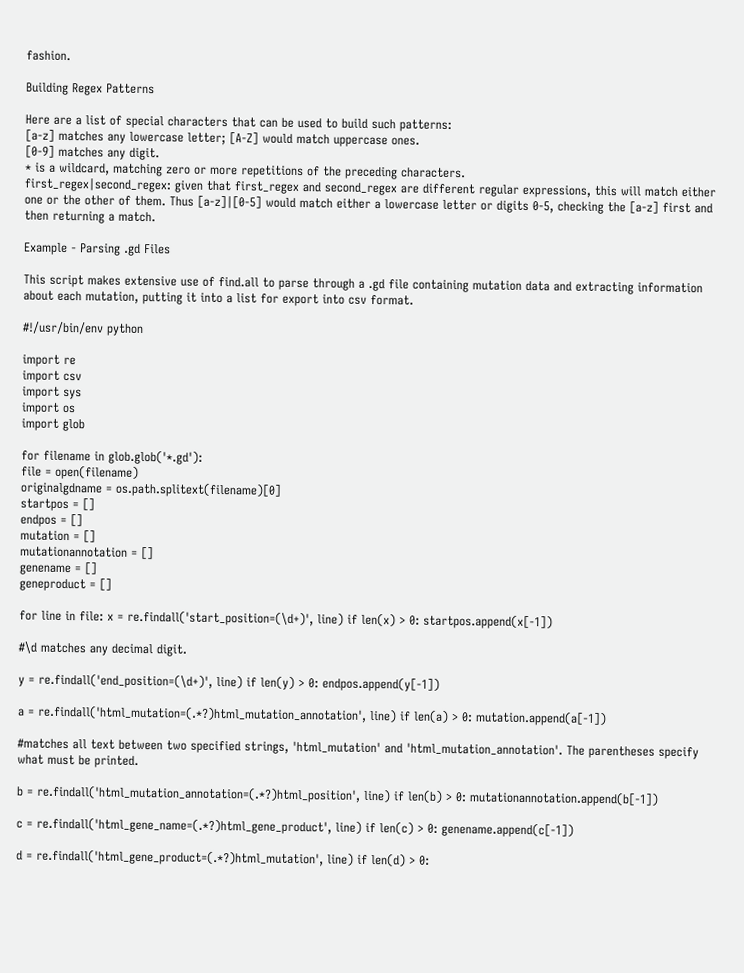fashion.

Building Regex Patterns

Here are a list of special characters that can be used to build such patterns:
[a-z] matches any lowercase letter; [A-Z] would match uppercase ones.
[0-9] matches any digit.
* is a wildcard, matching zero or more repetitions of the preceding characters.
first_regex|second_regex: given that first_regex and second_regex are different regular expressions, this will match either one or the other of them. Thus [a-z]|[0-5] would match either a lowercase letter or digits 0-5, checking the [a-z] first and then returning a match.

Example - Parsing .gd Files

This script makes extensive use of find.all to parse through a .gd file containing mutation data and extracting information about each mutation, putting it into a list for export into csv format.

#!/usr/bin/env python

import re
import csv
import sys
import os
import glob

for filename in glob.glob('*.gd'):
file = open(filename)
originalgdname = os.path.splitext(filename)[0]
startpos = []
endpos = []
mutation = []
mutationannotation = []
genename = []
geneproduct = []

for line in file: x = re.findall('start_position=(\d+)', line) if len(x) > 0: startpos.append(x[-1])

#\d matches any decimal digit.

y = re.findall('end_position=(\d+)', line) if len(y) > 0: endpos.append(y[-1])

a = re.findall('html_mutation=(.*?)html_mutation_annotation', line) if len(a) > 0: mutation.append(a[-1])

#matches all text between two specified strings, 'html_mutation' and 'html_mutation_annotation'. The parentheses specify what must be printed.

b = re.findall('html_mutation_annotation=(.*?)html_position', line) if len(b) > 0: mutationannotation.append(b[-1])

c = re.findall('html_gene_name=(.*?)html_gene_product', line) if len(c) > 0: genename.append(c[-1])

d = re.findall('html_gene_product=(.*?)html_mutation', line) if len(d) > 0: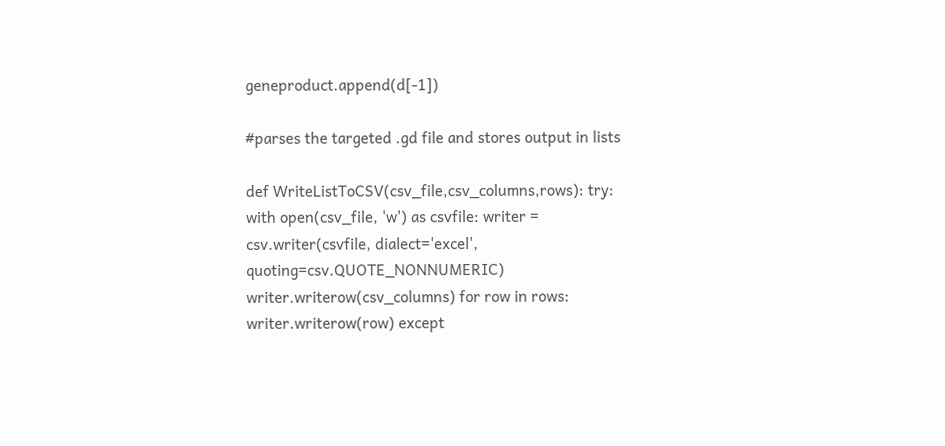geneproduct.append(d[-1])

#parses the targeted .gd file and stores output in lists

def WriteListToCSV(csv_file,csv_columns,rows): try: with open(csv_file, 'w') as csvfile: writer = csv.writer(csvfile, dialect='excel', quoting=csv.QUOTE_NONNUMERIC) writer.writerow(csv_columns) for row in rows: writer.writerow(row) except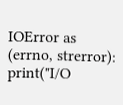IOError as (errno, strerror): print("I/O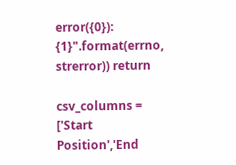error({0}): {1}".format(errno, strerror)) return

csv_columns = ['Start Position','End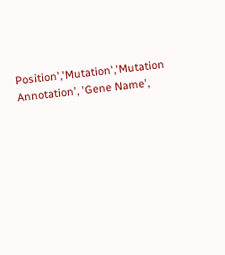Position','Mutation','Mutation Annotation', 'Gene Name',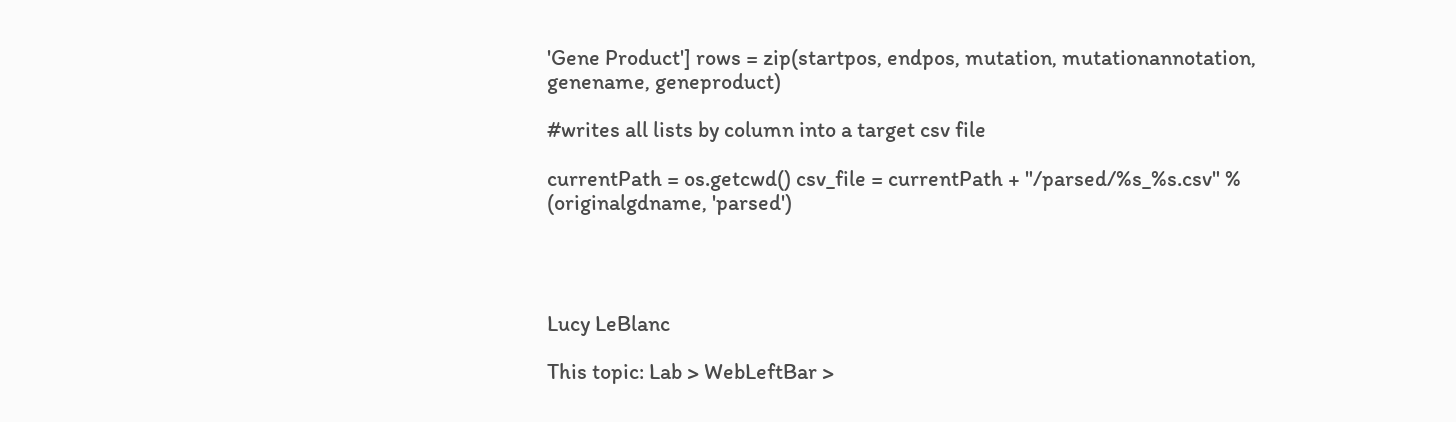'Gene Product'] rows = zip(startpos, endpos, mutation, mutationannotation, genename, geneproduct)

#writes all lists by column into a target csv file

currentPath = os.getcwd() csv_file = currentPath + "/parsed/%s_%s.csv" % (originalgdname, 'parsed')




Lucy LeBlanc

This topic: Lab > WebLeftBar >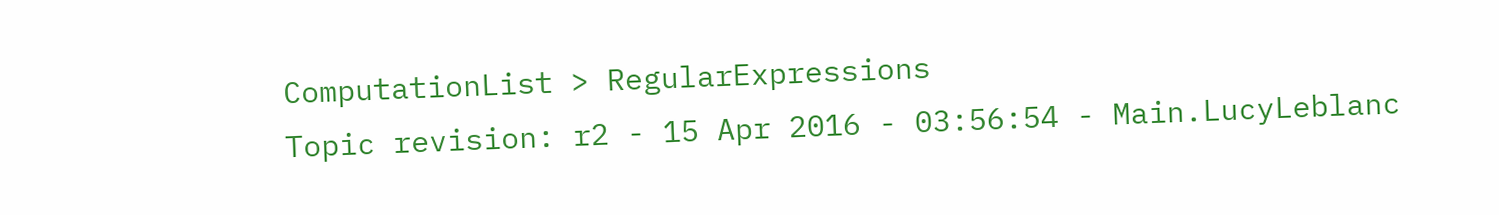ComputationList > RegularExpressions
Topic revision: r2 - 15 Apr 2016 - 03:56:54 - Main.LucyLeblanc